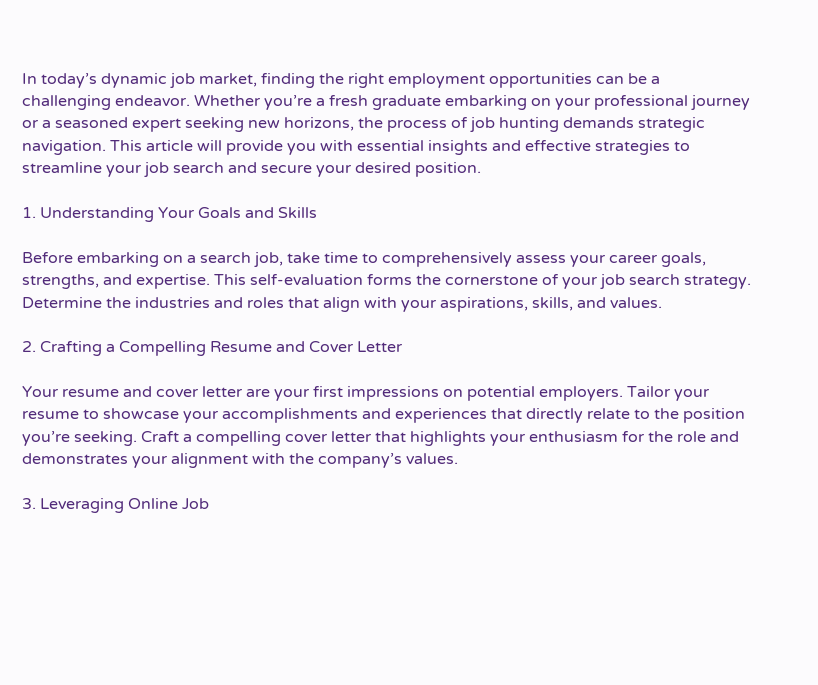In today’s dynamic job market, finding the right employment opportunities can be a challenging endeavor. Whether you’re a fresh graduate embarking on your professional journey or a seasoned expert seeking new horizons, the process of job hunting demands strategic navigation. This article will provide you with essential insights and effective strategies to streamline your job search and secure your desired position.

1. Understanding Your Goals and Skills

Before embarking on a search job, take time to comprehensively assess your career goals, strengths, and expertise. This self-evaluation forms the cornerstone of your job search strategy. Determine the industries and roles that align with your aspirations, skills, and values.

2. Crafting a Compelling Resume and Cover Letter

Your resume and cover letter are your first impressions on potential employers. Tailor your resume to showcase your accomplishments and experiences that directly relate to the position you’re seeking. Craft a compelling cover letter that highlights your enthusiasm for the role and demonstrates your alignment with the company’s values.

3. Leveraging Online Job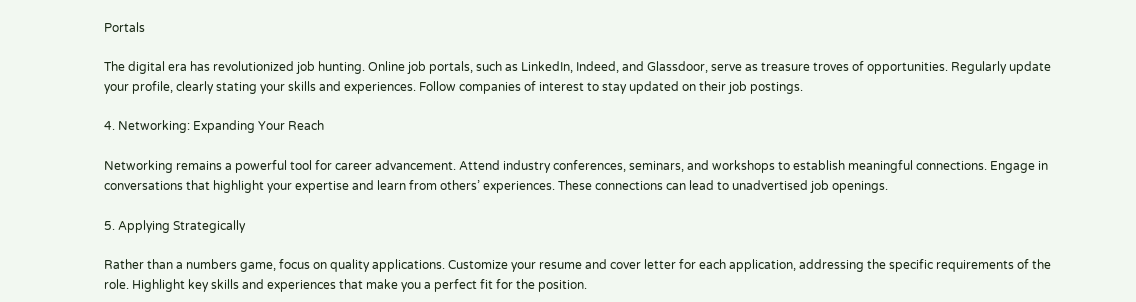Portals

The digital era has revolutionized job hunting. Online job portals, such as LinkedIn, Indeed, and Glassdoor, serve as treasure troves of opportunities. Regularly update your profile, clearly stating your skills and experiences. Follow companies of interest to stay updated on their job postings.

4. Networking: Expanding Your Reach

Networking remains a powerful tool for career advancement. Attend industry conferences, seminars, and workshops to establish meaningful connections. Engage in conversations that highlight your expertise and learn from others’ experiences. These connections can lead to unadvertised job openings.

5. Applying Strategically

Rather than a numbers game, focus on quality applications. Customize your resume and cover letter for each application, addressing the specific requirements of the role. Highlight key skills and experiences that make you a perfect fit for the position.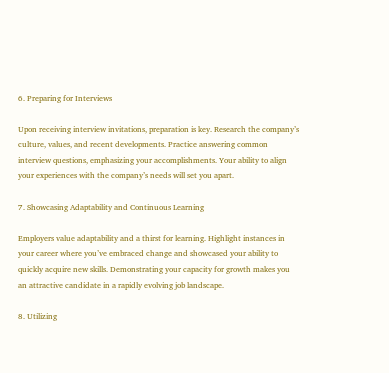6. Preparing for Interviews

Upon receiving interview invitations, preparation is key. Research the company’s culture, values, and recent developments. Practice answering common interview questions, emphasizing your accomplishments. Your ability to align your experiences with the company’s needs will set you apart.

7. Showcasing Adaptability and Continuous Learning

Employers value adaptability and a thirst for learning. Highlight instances in your career where you’ve embraced change and showcased your ability to quickly acquire new skills. Demonstrating your capacity for growth makes you an attractive candidate in a rapidly evolving job landscape.

8. Utilizing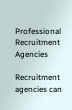Professional Recruitment Agencies

Recruitment agencies can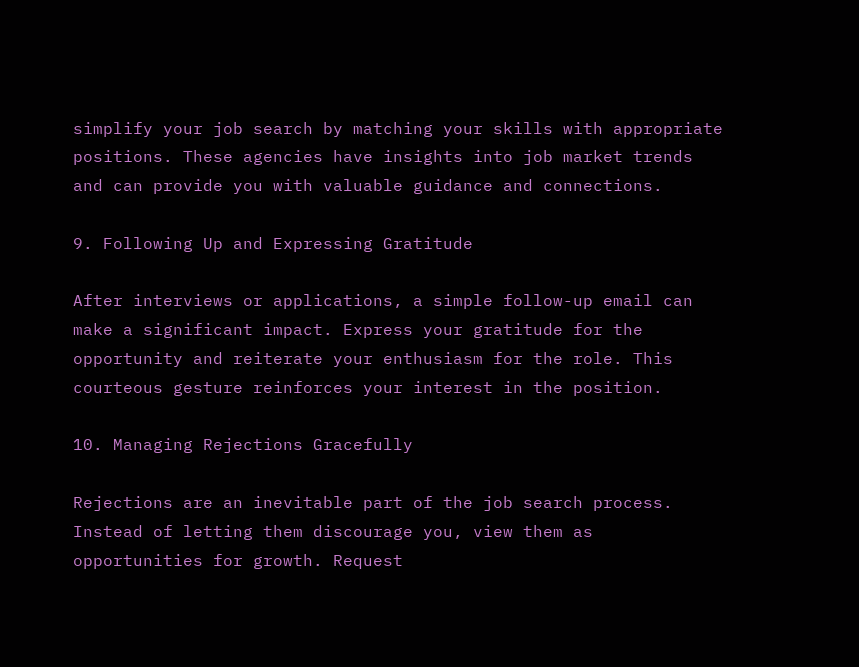simplify your job search by matching your skills with appropriate positions. These agencies have insights into job market trends and can provide you with valuable guidance and connections.

9. Following Up and Expressing Gratitude

After interviews or applications, a simple follow-up email can make a significant impact. Express your gratitude for the opportunity and reiterate your enthusiasm for the role. This courteous gesture reinforces your interest in the position.

10. Managing Rejections Gracefully

Rejections are an inevitable part of the job search process. Instead of letting them discourage you, view them as opportunities for growth. Request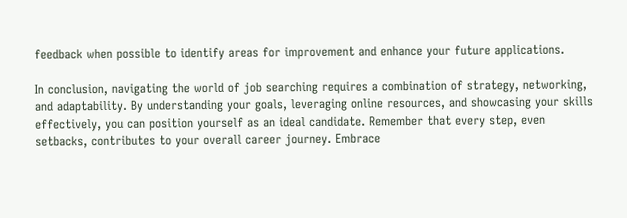feedback when possible to identify areas for improvement and enhance your future applications.

In conclusion, navigating the world of job searching requires a combination of strategy, networking, and adaptability. By understanding your goals, leveraging online resources, and showcasing your skills effectively, you can position yourself as an ideal candidate. Remember that every step, even setbacks, contributes to your overall career journey. Embrace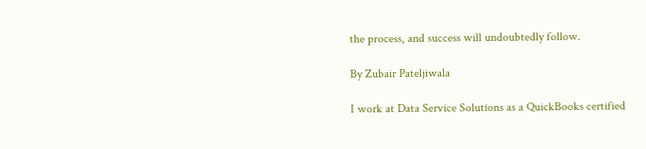the process, and success will undoubtedly follow.

By Zubair Pateljiwala

I work at Data Service Solutions as a QuickBooks certified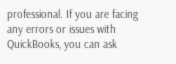professional. If you are facing any errors or issues with QuickBooks, you can ask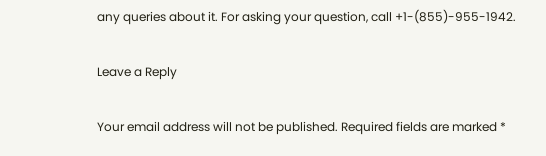any queries about it. For asking your question, call +1-(855)-955-1942.

Leave a Reply

Your email address will not be published. Required fields are marked *